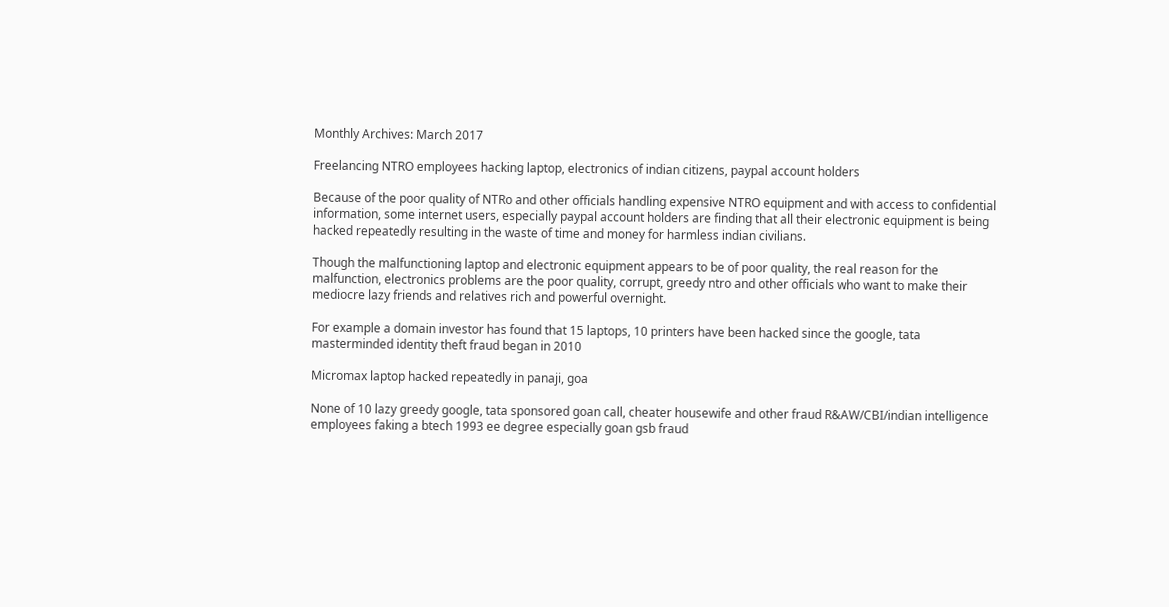Monthly Archives: March 2017

Freelancing NTRO employees hacking laptop, electronics of indian citizens, paypal account holders

Because of the poor quality of NTRo and other officials handling expensive NTRO equipment and with access to confidential information, some internet users, especially paypal account holders are finding that all their electronic equipment is being hacked repeatedly resulting in the waste of time and money for harmless indian civilians.

Though the malfunctioning laptop and electronic equipment appears to be of poor quality, the real reason for the malfunction, electronics problems are the poor quality, corrupt, greedy ntro and other officials who want to make their mediocre lazy friends and relatives rich and powerful overnight.

For example a domain investor has found that 15 laptops, 10 printers have been hacked since the google, tata masterminded identity theft fraud began in 2010

Micromax laptop hacked repeatedly in panaji, goa

None of 10 lazy greedy google, tata sponsored goan call, cheater housewife and other fraud R&AW/CBI/indian intelligence employees faking a btech 1993 ee degree especially goan gsb fraud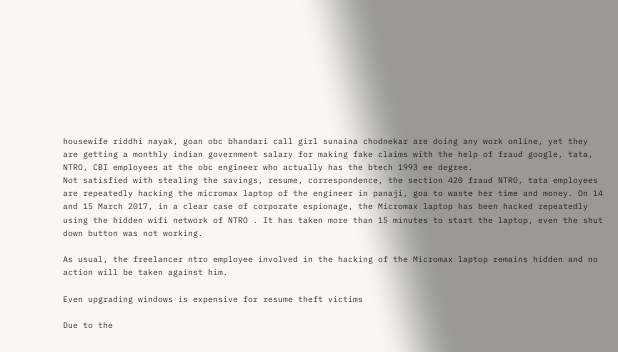housewife riddhi nayak, goan obc bhandari call girl sunaina chodnekar are doing any work online, yet they are getting a monthly indian government salary for making fake claims with the help of fraud google, tata, NTRO, CBI employees at the obc engineer who actually has the btech 1993 ee degree.
Not satisfied with stealing the savings, resume, correspondence, the section 420 fraud NTRO, tata employees are repeatedly hacking the micromax laptop of the engineer in panaji, goa to waste her time and money. On 14 and 15 March 2017, in a clear case of corporate espionage, the Micromax laptop has been hacked repeatedly using the hidden wifi network of NTRO . It has taken more than 15 minutes to start the laptop, even the shut down button was not working.

As usual, the freelancer ntro employee involved in the hacking of the Micromax laptop remains hidden and no action will be taken against him.

Even upgrading windows is expensive for resume theft victims

Due to the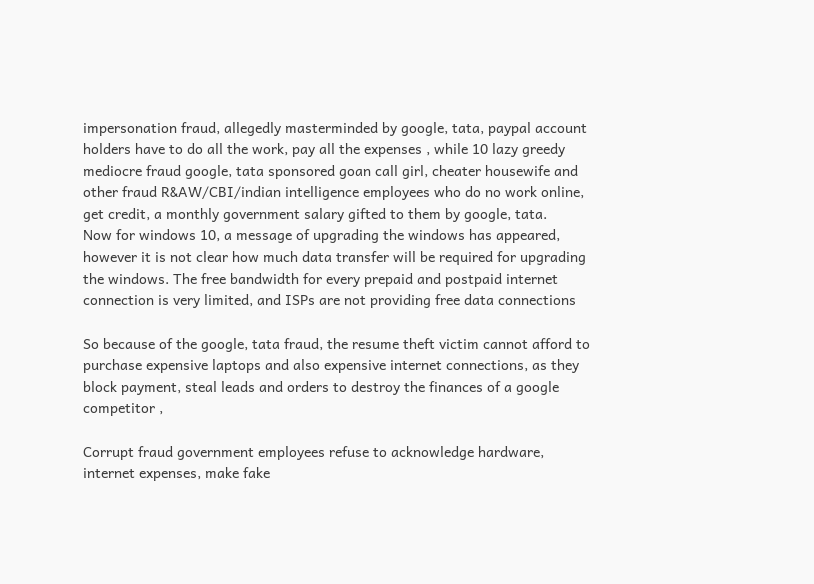impersonation fraud, allegedly masterminded by google, tata, paypal account holders have to do all the work, pay all the expenses , while 10 lazy greedy mediocre fraud google, tata sponsored goan call girl, cheater housewife and other fraud R&AW/CBI/indian intelligence employees who do no work online, get credit, a monthly government salary gifted to them by google, tata.
Now for windows 10, a message of upgrading the windows has appeared, however it is not clear how much data transfer will be required for upgrading the windows. The free bandwidth for every prepaid and postpaid internet connection is very limited, and ISPs are not providing free data connections

So because of the google, tata fraud, the resume theft victim cannot afford to purchase expensive laptops and also expensive internet connections, as they block payment, steal leads and orders to destroy the finances of a google competitor ,

Corrupt fraud government employees refuse to acknowledge hardware, internet expenses, make fake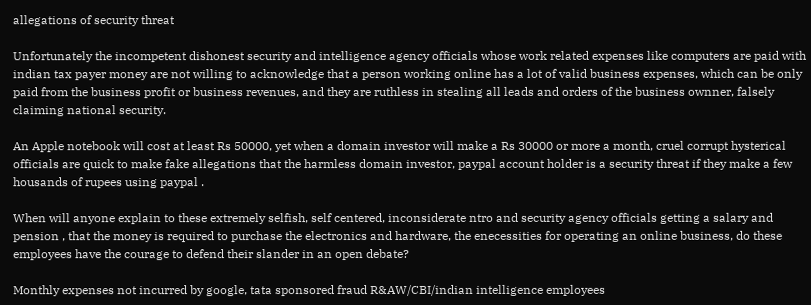allegations of security threat

Unfortunately the incompetent dishonest security and intelligence agency officials whose work related expenses like computers are paid with indian tax payer money are not willing to acknowledge that a person working online has a lot of valid business expenses, which can be only paid from the business profit or business revenues, and they are ruthless in stealing all leads and orders of the business ownner, falsely claiming national security.

An Apple notebook will cost at least Rs 50000, yet when a domain investor will make a Rs 30000 or more a month, cruel corrupt hysterical officials are quick to make fake allegations that the harmless domain investor, paypal account holder is a security threat if they make a few housands of rupees using paypal .

When will anyone explain to these extremely selfish, self centered, inconsiderate ntro and security agency officials getting a salary and pension , that the money is required to purchase the electronics and hardware, the enecessities for operating an online business, do these employees have the courage to defend their slander in an open debate?

Monthly expenses not incurred by google, tata sponsored fraud R&AW/CBI/indian intelligence employees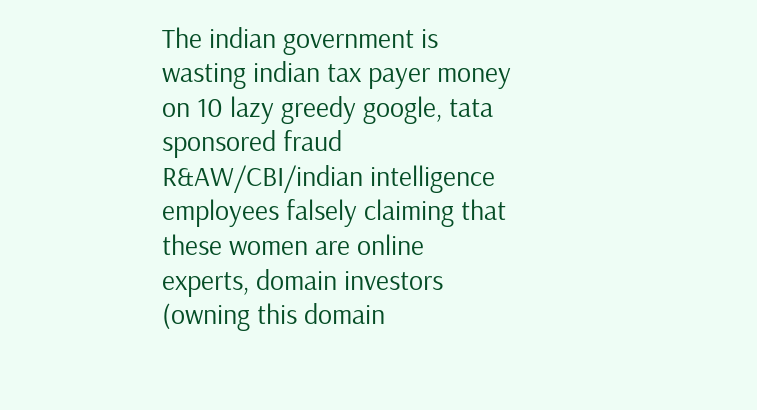The indian government is wasting indian tax payer money on 10 lazy greedy google, tata sponsored fraud R&AW/CBI/indian intelligence employees falsely claiming that these women are online experts, domain investors (owning this domain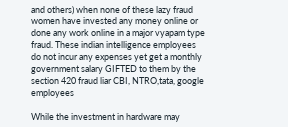and others) when none of these lazy fraud women have invested any money online or done any work online in a major vyapam type fraud. These indian intelligence employees do not incur any expenses yet get a monthly government salary GIFTED to them by the section 420 fraud liar CBI, NTRO,tata, google employees

While the investment in hardware may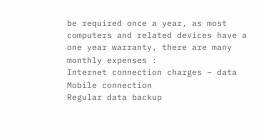be required once a year, as most computers and related devices have a one year warranty, there are many monthly expenses :
Internet connection charges – data
Mobile connection
Regular data backup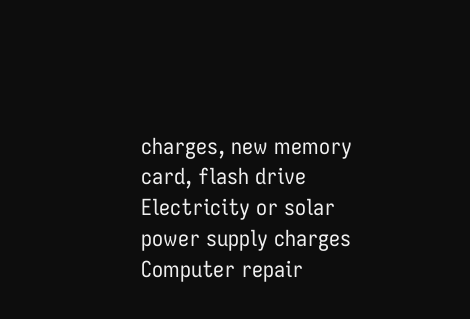charges, new memory card, flash drive
Electricity or solar power supply charges
Computer repair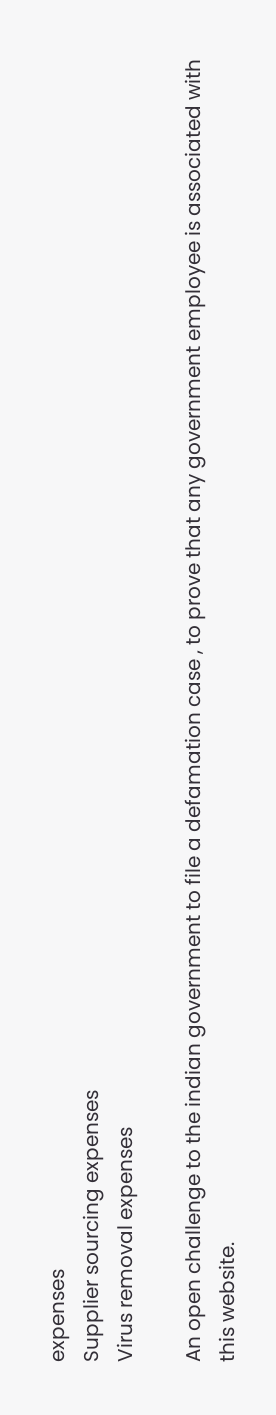expenses
Supplier sourcing expenses
Virus removal expenses

An open challenge to the indian government to file a defamation case , to prove that any government employee is associated with this website.